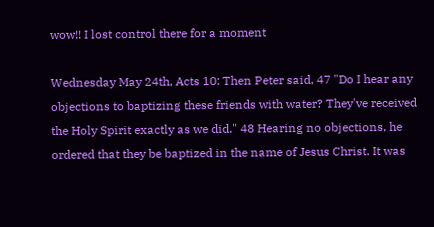wow!! I lost control there for a moment

Wednesday May 24th, Acts 10: Then Peter said, 47 "Do I hear any objections to baptizing these friends with water? They've received the Holy Spirit exactly as we did." 48 Hearing no objections, he ordered that they be baptized in the name of Jesus Christ. It was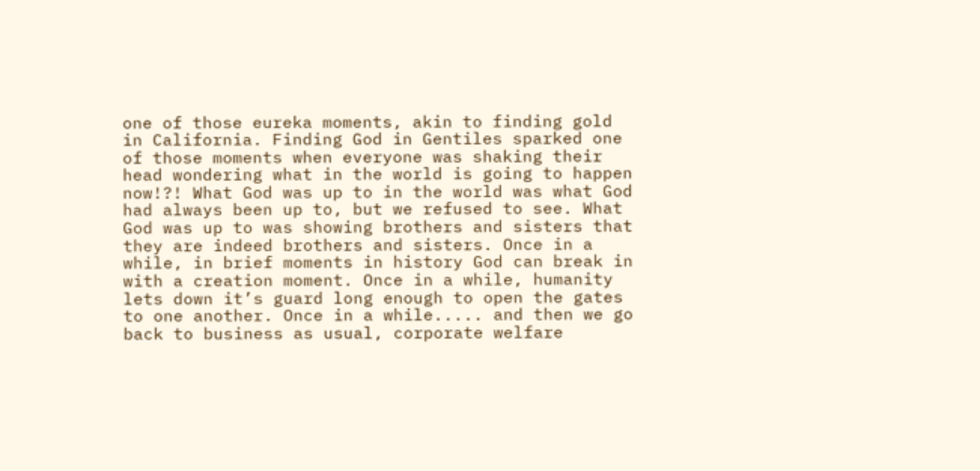one of those eureka moments, akin to finding gold in California. Finding God in Gentiles sparked one of those moments when everyone was shaking their head wondering what in the world is going to happen now!?! What God was up to in the world was what God had always been up to, but we refused to see. What God was up to was showing brothers and sisters that they are indeed brothers and sisters. Once in a while, in brief moments in history God can break in with a creation moment. Once in a while, humanity lets down it’s guard long enough to open the gates to one another. Once in a while..... and then we go back to business as usual, corporate welfare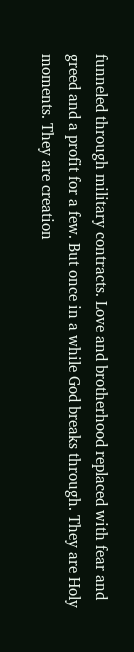funneled through military contracts. Love and brotherhood replaced with fear and greed and a profit for a few. But once in a while God breaks through. They are Holy moments. They are creation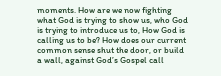moments. How are we now fighting what God is trying to show us, who God is trying to introduce us to, How God is calling us to be? How does our current common sense shut the door, or build a wall, against God’s Gospel call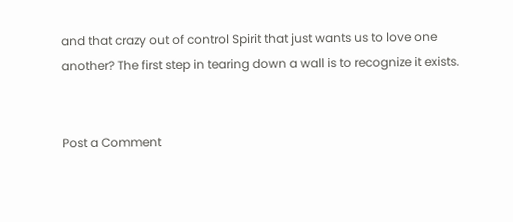and that crazy out of control Spirit that just wants us to love one another? The first step in tearing down a wall is to recognize it exists.


Post a Comment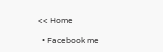<< Home

  • Facebook me